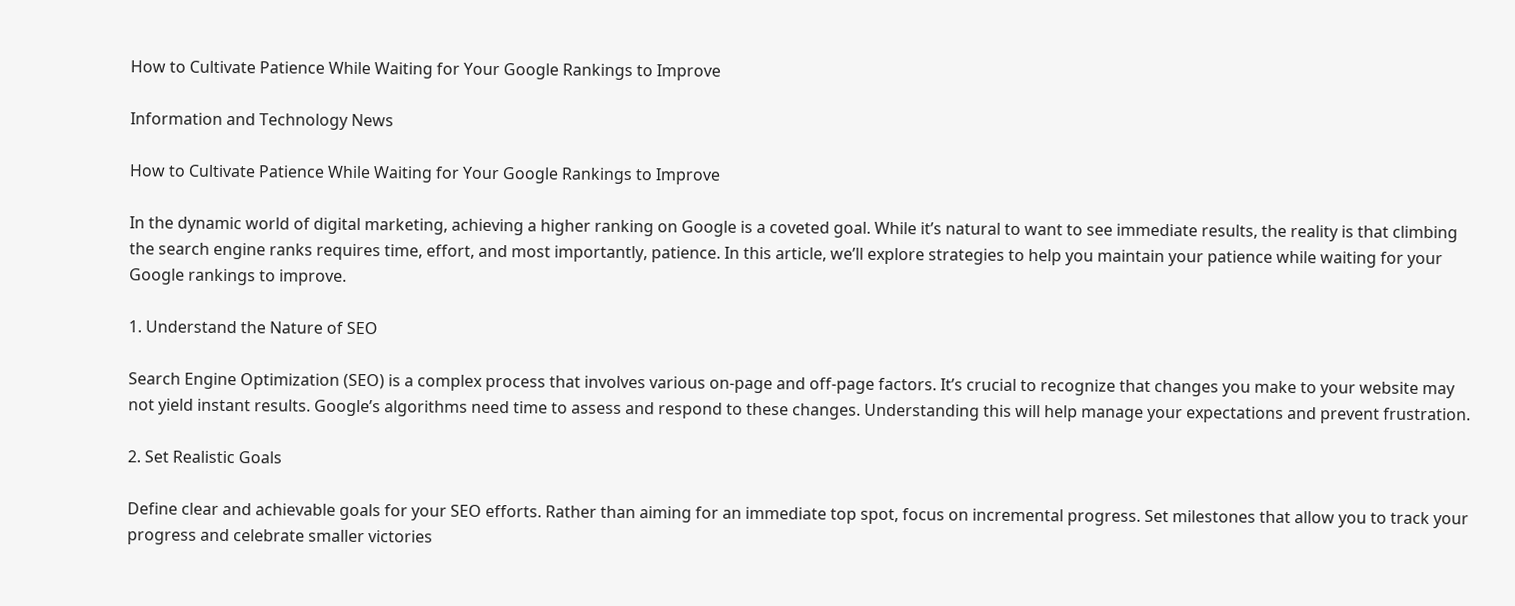How to Cultivate Patience While Waiting for Your Google Rankings to Improve

Information and Technology News

How to Cultivate Patience While Waiting for Your Google Rankings to Improve

In the dynamic world of digital marketing, achieving a higher ranking on Google is a coveted goal. While it’s natural to want to see immediate results, the reality is that climbing the search engine ranks requires time, effort, and most importantly, patience. In this article, we’ll explore strategies to help you maintain your patience while waiting for your Google rankings to improve.

1. Understand the Nature of SEO

Search Engine Optimization (SEO) is a complex process that involves various on-page and off-page factors. It’s crucial to recognize that changes you make to your website may not yield instant results. Google’s algorithms need time to assess and respond to these changes. Understanding this will help manage your expectations and prevent frustration.

2. Set Realistic Goals

Define clear and achievable goals for your SEO efforts. Rather than aiming for an immediate top spot, focus on incremental progress. Set milestones that allow you to track your progress and celebrate smaller victories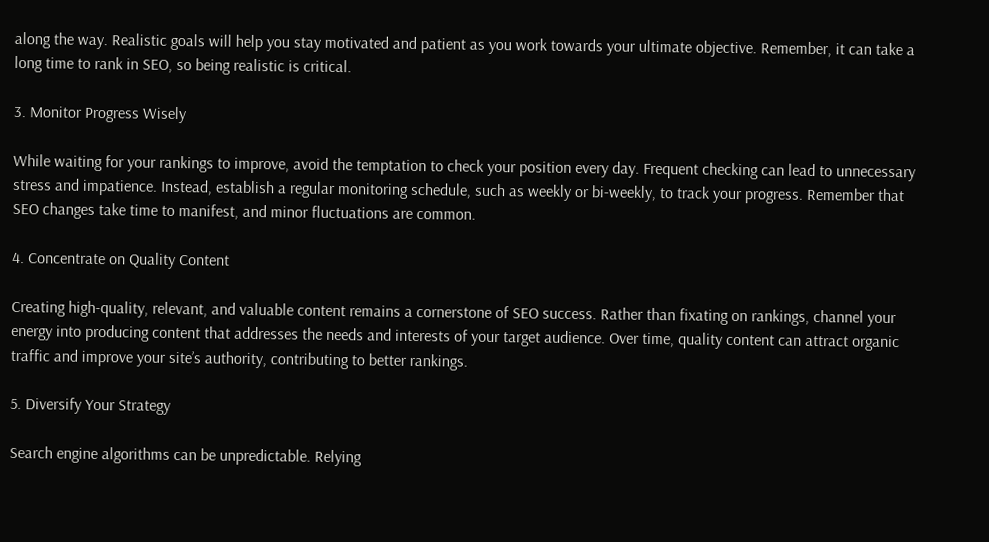along the way. Realistic goals will help you stay motivated and patient as you work towards your ultimate objective. Remember, it can take a long time to rank in SEO, so being realistic is critical.

3. Monitor Progress Wisely

While waiting for your rankings to improve, avoid the temptation to check your position every day. Frequent checking can lead to unnecessary stress and impatience. Instead, establish a regular monitoring schedule, such as weekly or bi-weekly, to track your progress. Remember that SEO changes take time to manifest, and minor fluctuations are common.

4. Concentrate on Quality Content

Creating high-quality, relevant, and valuable content remains a cornerstone of SEO success. Rather than fixating on rankings, channel your energy into producing content that addresses the needs and interests of your target audience. Over time, quality content can attract organic traffic and improve your site’s authority, contributing to better rankings.

5. Diversify Your Strategy

Search engine algorithms can be unpredictable. Relying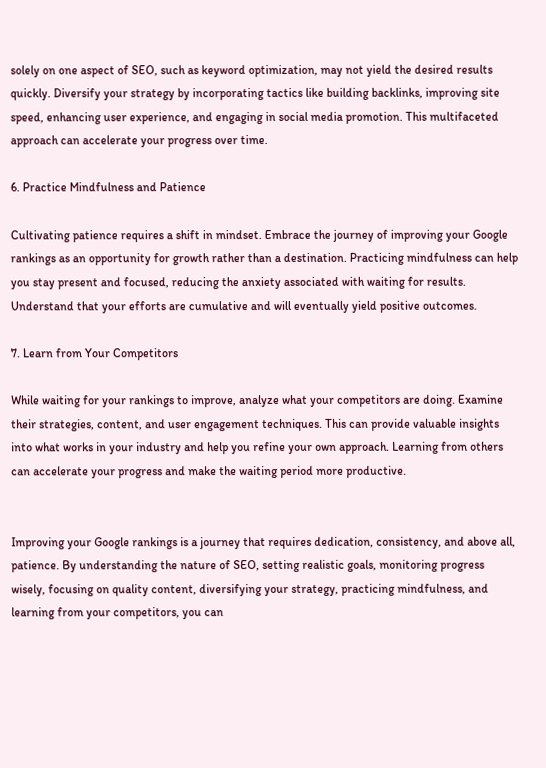solely on one aspect of SEO, such as keyword optimization, may not yield the desired results quickly. Diversify your strategy by incorporating tactics like building backlinks, improving site speed, enhancing user experience, and engaging in social media promotion. This multifaceted approach can accelerate your progress over time.

6. Practice Mindfulness and Patience

Cultivating patience requires a shift in mindset. Embrace the journey of improving your Google rankings as an opportunity for growth rather than a destination. Practicing mindfulness can help you stay present and focused, reducing the anxiety associated with waiting for results. Understand that your efforts are cumulative and will eventually yield positive outcomes.

7. Learn from Your Competitors

While waiting for your rankings to improve, analyze what your competitors are doing. Examine their strategies, content, and user engagement techniques. This can provide valuable insights into what works in your industry and help you refine your own approach. Learning from others can accelerate your progress and make the waiting period more productive.


Improving your Google rankings is a journey that requires dedication, consistency, and above all, patience. By understanding the nature of SEO, setting realistic goals, monitoring progress wisely, focusing on quality content, diversifying your strategy, practicing mindfulness, and learning from your competitors, you can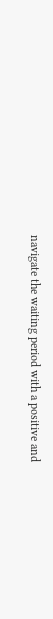navigate the waiting period with a positive and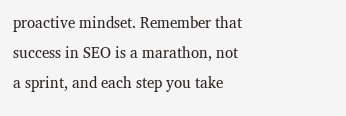proactive mindset. Remember that success in SEO is a marathon, not a sprint, and each step you take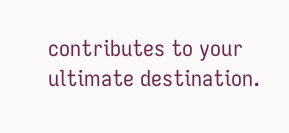contributes to your ultimate destination.